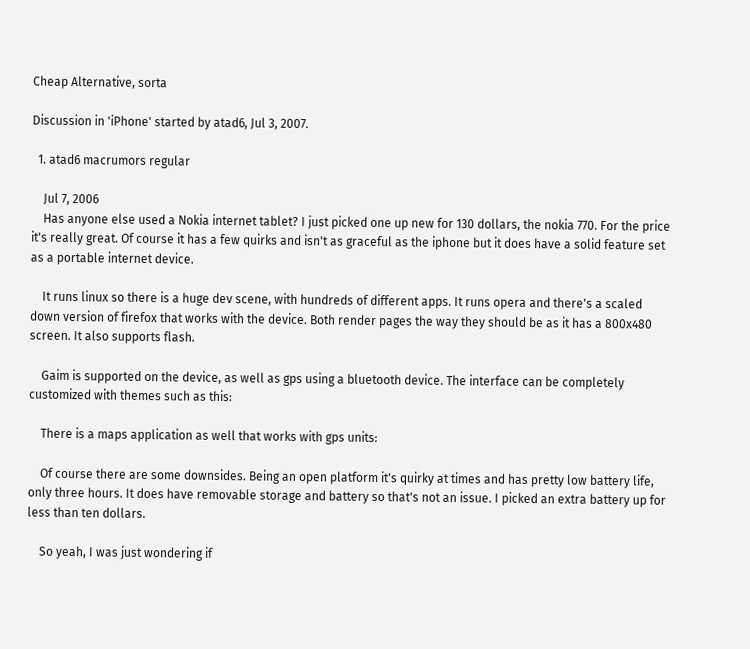Cheap Alternative, sorta

Discussion in 'iPhone' started by atad6, Jul 3, 2007.

  1. atad6 macrumors regular

    Jul 7, 2006
    Has anyone else used a Nokia internet tablet? I just picked one up new for 130 dollars, the nokia 770. For the price it's really great. Of course it has a few quirks and isn't as graceful as the iphone but it does have a solid feature set as a portable internet device.

    It runs linux so there is a huge dev scene, with hundreds of different apps. It runs opera and there's a scaled down version of firefox that works with the device. Both render pages the way they should be as it has a 800x480 screen. It also supports flash.

    Gaim is supported on the device, as well as gps using a bluetooth device. The interface can be completely customized with themes such as this:

    There is a maps application as well that works with gps units:

    Of course there are some downsides. Being an open platform it's quirky at times and has pretty low battery life, only three hours. It does have removable storage and battery so that's not an issue. I picked an extra battery up for less than ten dollars.

    So yeah, I was just wondering if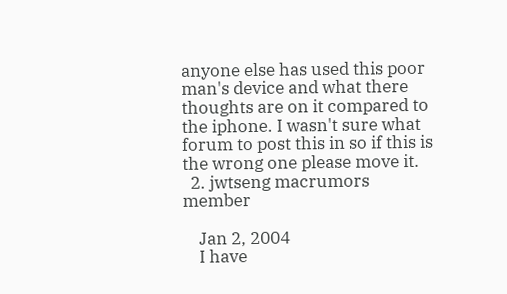anyone else has used this poor man's device and what there thoughts are on it compared to the iphone. I wasn't sure what forum to post this in so if this is the wrong one please move it.
  2. jwtseng macrumors member

    Jan 2, 2004
    I have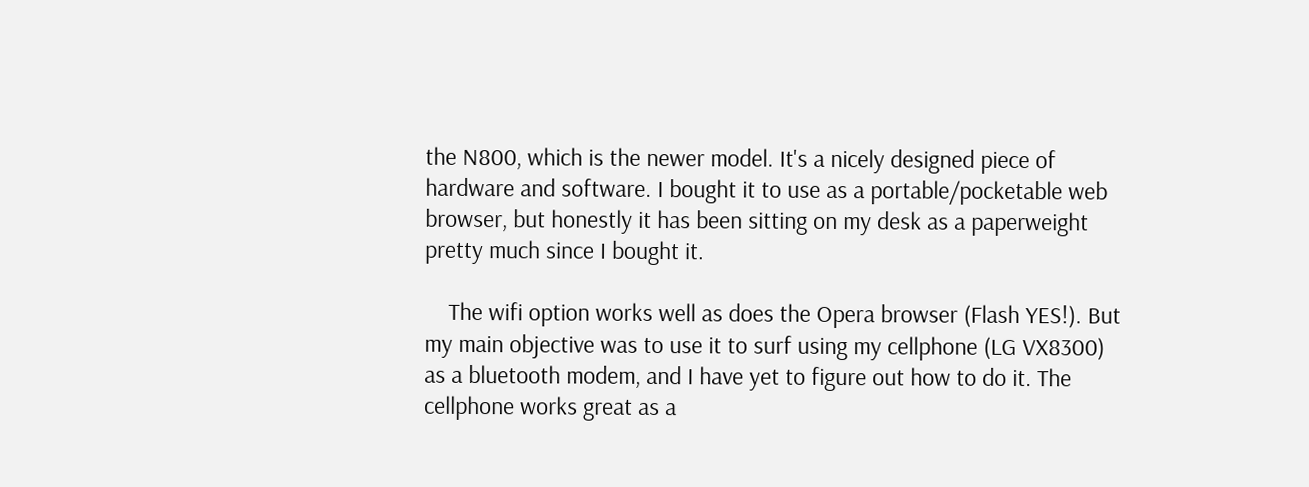the N800, which is the newer model. It's a nicely designed piece of hardware and software. I bought it to use as a portable/pocketable web browser, but honestly it has been sitting on my desk as a paperweight pretty much since I bought it.

    The wifi option works well as does the Opera browser (Flash YES!). But my main objective was to use it to surf using my cellphone (LG VX8300) as a bluetooth modem, and I have yet to figure out how to do it. The cellphone works great as a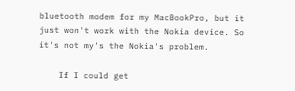bluetooth modem for my MacBookPro, but it just won't work with the Nokia device. So it's not my's the Nokia's problem.

    If I could get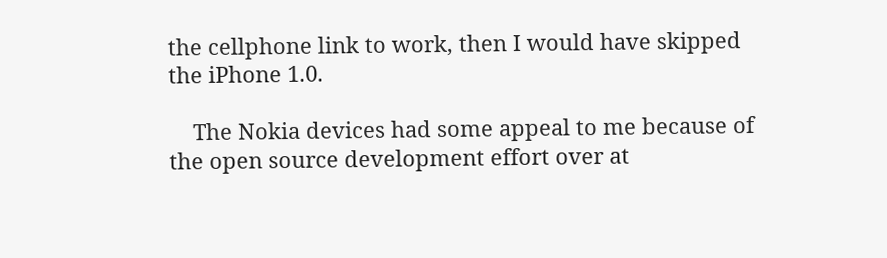the cellphone link to work, then I would have skipped the iPhone 1.0.

    The Nokia devices had some appeal to me because of the open source development effort over at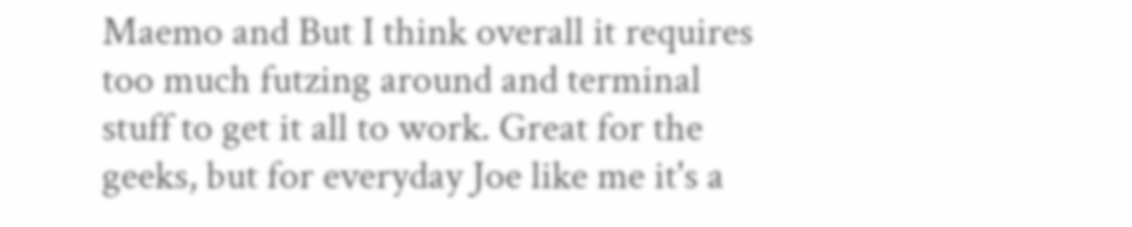Maemo and But I think overall it requires too much futzing around and terminal stuff to get it all to work. Great for the geeks, but for everyday Joe like me it's a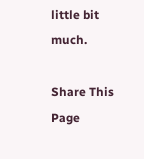little bit much.

Share This Page